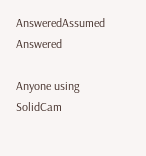AnsweredAssumed Answered

Anyone using SolidCam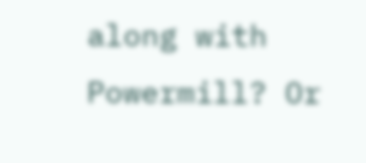along with Powermill? Or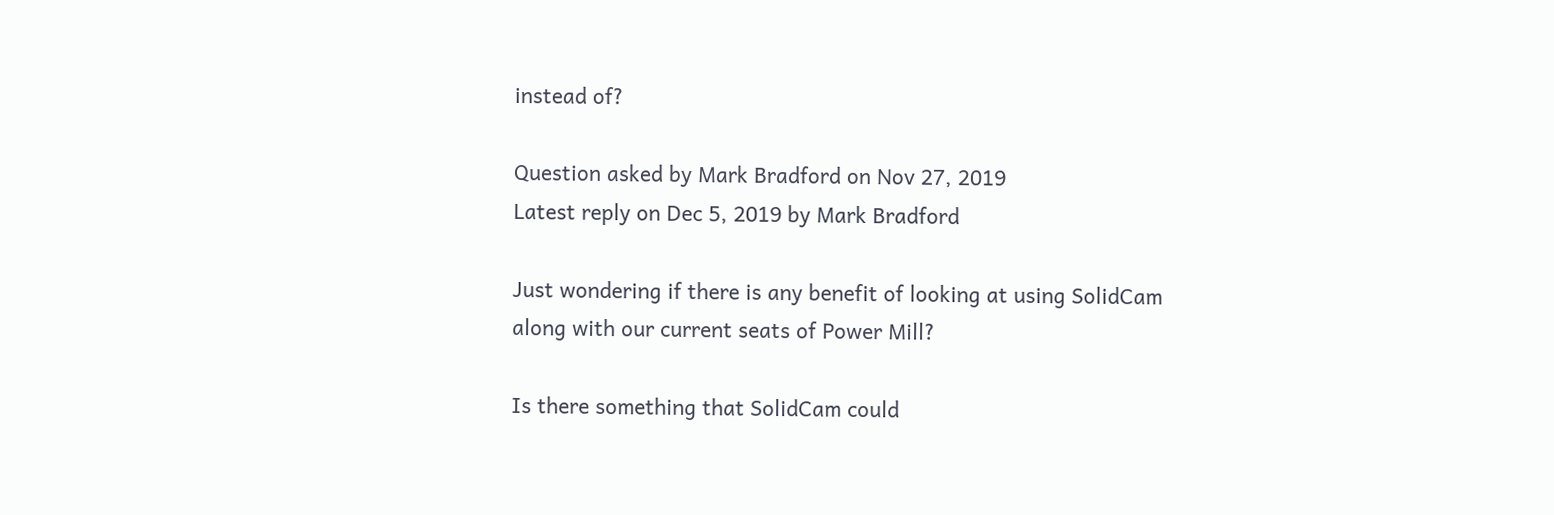instead of?

Question asked by Mark Bradford on Nov 27, 2019
Latest reply on Dec 5, 2019 by Mark Bradford

Just wondering if there is any benefit of looking at using SolidCam along with our current seats of Power Mill?

Is there something that SolidCam could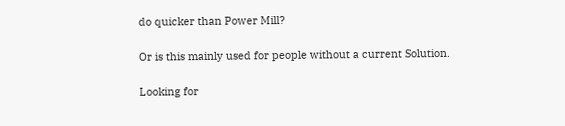do quicker than Power Mill?

Or is this mainly used for people without a current Solution.

Looking for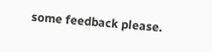some feedback please.